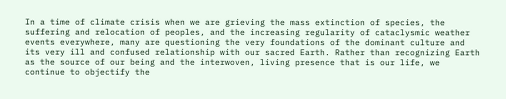In a time of climate crisis when we are grieving the mass extinction of species, the suffering and relocation of peoples, and the increasing regularity of cataclysmic weather events everywhere, many are questioning the very foundations of the dominant culture and its very ill and confused relationship with our sacred Earth. Rather than recognizing Earth as the source of our being and the interwoven, living presence that is our life, we continue to objectify the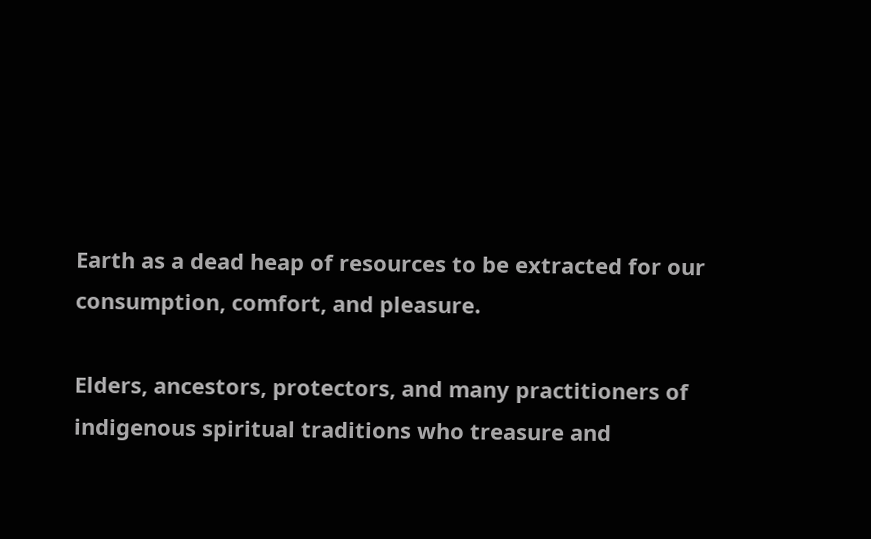Earth as a dead heap of resources to be extracted for our consumption, comfort, and pleasure.

Elders, ancestors, protectors, and many practitioners of indigenous spiritual traditions who treasure and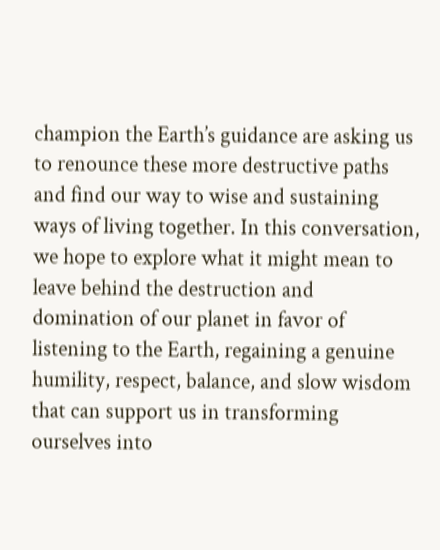champion the Earth’s guidance are asking us to renounce these more destructive paths and find our way to wise and sustaining ways of living together. In this conversation, we hope to explore what it might mean to leave behind the destruction and domination of our planet in favor of listening to the Earth, regaining a genuine humility, respect, balance, and slow wisdom that can support us in transforming ourselves into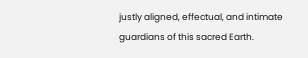justly aligned, effectual, and intimate guardians of this sacred Earth.